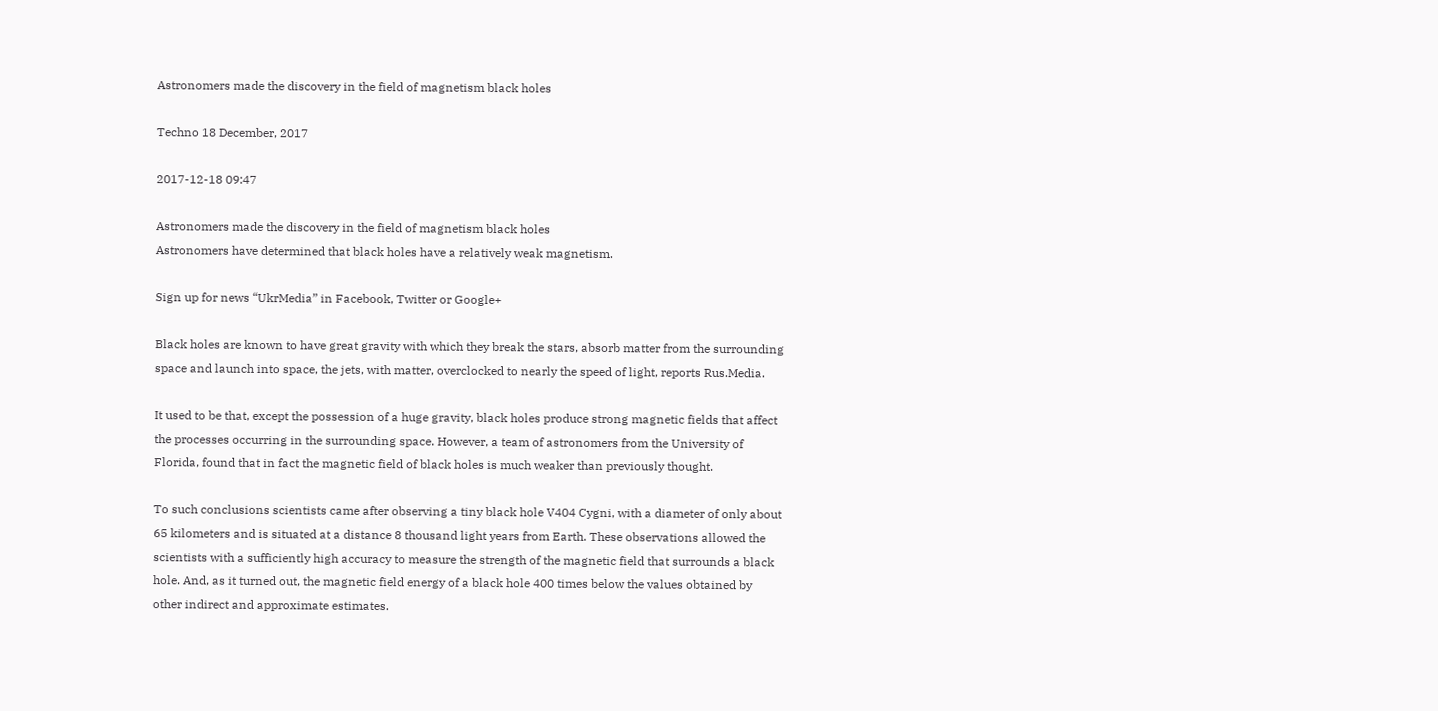Astronomers made the discovery in the field of magnetism black holes

Techno 18 December, 2017

2017-12-18 09:47

Astronomers made the discovery in the field of magnetism black holes
Astronomers have determined that black holes have a relatively weak magnetism.

Sign up for news “UkrMedia” in Facebook, Twitter or Google+

Black holes are known to have great gravity with which they break the stars, absorb matter from the surrounding space and launch into space, the jets, with matter, overclocked to nearly the speed of light, reports Rus.Media.

It used to be that, except the possession of a huge gravity, black holes produce strong magnetic fields that affect the processes occurring in the surrounding space. However, a team of astronomers from the University of Florida, found that in fact the magnetic field of black holes is much weaker than previously thought.

To such conclusions scientists came after observing a tiny black hole V404 Cygni, with a diameter of only about 65 kilometers and is situated at a distance 8 thousand light years from Earth. These observations allowed the scientists with a sufficiently high accuracy to measure the strength of the magnetic field that surrounds a black hole. And, as it turned out, the magnetic field energy of a black hole 400 times below the values obtained by other indirect and approximate estimates.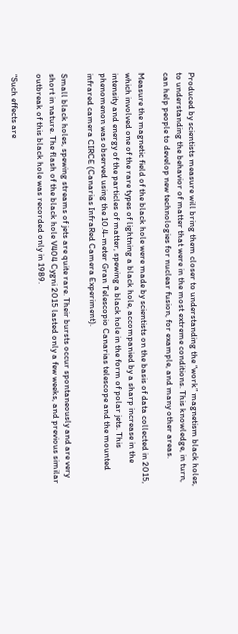Produced by scientists measure will bring them closer to understanding the “work” magnetism black holes, to understanding the behavior of matter that were in the most extreme conditions. This knowledge, in turn, can help people to develop new technologies for nuclear fusion, for example, and many other areas.

Measure the magnetic field of the black hole were made by scientists on the basis of data collected in 2015, which involved one of the rare types of lightning a black hole, accompanied by a sharp increase in the intensity and energy of the particles of matter, spewing a black hole in the form of polar jets. This phenomenon was observed using the 10.4-meter Gran Telescopio Canarias telescope and the mounted infrared camera CIRCE (Canarias InfraRed Camera Experiment).

Small black holes, spewing streams of jets are quite rare. Their bursts occur spontaneously and are very short in nature. The flash of the black hole V404 Cygni 2015 lasted only a few weeks, and previous similar outbreak of this black hole was recorded only in 1989.

“Such effects are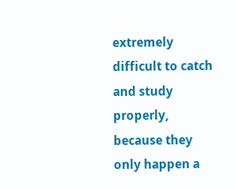extremely difficult to catch and study properly, because they only happen a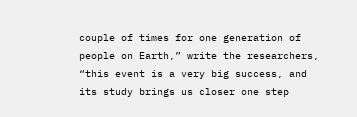couple of times for one generation of people on Earth,” write the researchers, “this event is a very big success, and its study brings us closer one step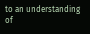to an understanding of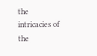the intricacies of the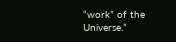“work” of the Universe.”